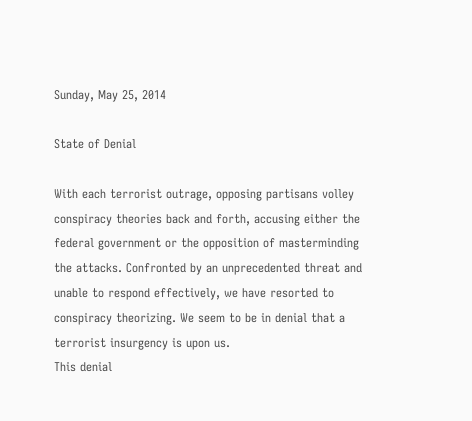Sunday, May 25, 2014

State of Denial

With each terrorist outrage, opposing partisans volley conspiracy theories back and forth, accusing either the federal government or the opposition of masterminding the attacks. Confronted by an unprecedented threat and unable to respond effectively, we have resorted to conspiracy theorizing. We seem to be in denial that a terrorist insurgency is upon us.
This denial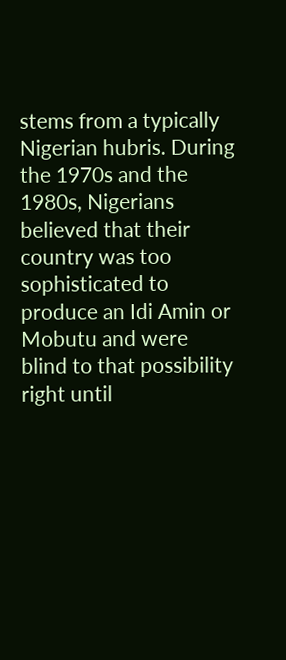stems from a typically Nigerian hubris. During the 1970s and the 1980s, Nigerians believed that their country was too sophisticated to produce an Idi Amin or Mobutu and were blind to that possibility right until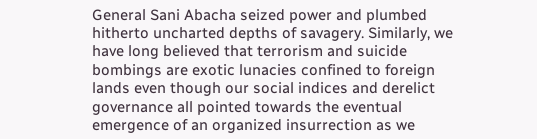General Sani Abacha seized power and plumbed hitherto uncharted depths of savagery. Similarly, we have long believed that terrorism and suicide bombings are exotic lunacies confined to foreign lands even though our social indices and derelict governance all pointed towards the eventual emergence of an organized insurrection as we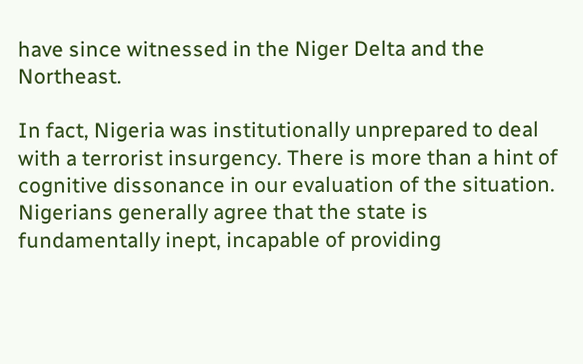have since witnessed in the Niger Delta and the Northeast.

In fact, Nigeria was institutionally unprepared to deal with a terrorist insurgency. There is more than a hint of cognitive dissonance in our evaluation of the situation. Nigerians generally agree that the state is fundamentally inept, incapable of providing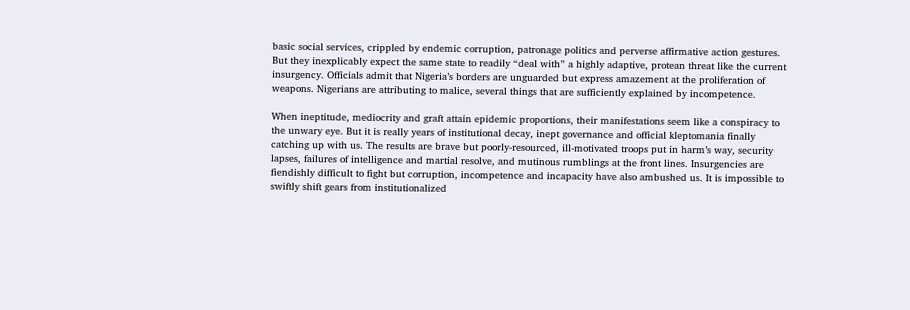basic social services, crippled by endemic corruption, patronage politics and perverse affirmative action gestures. But they inexplicably expect the same state to readily “deal with” a highly adaptive, protean threat like the current insurgency. Officials admit that Nigeria’s borders are unguarded but express amazement at the proliferation of weapons. Nigerians are attributing to malice, several things that are sufficiently explained by incompetence.

When ineptitude, mediocrity and graft attain epidemic proportions, their manifestations seem like a conspiracy to the unwary eye. But it is really years of institutional decay, inept governance and official kleptomania finally catching up with us. The results are brave but poorly-resourced, ill-motivated troops put in harm’s way, security lapses, failures of intelligence and martial resolve, and mutinous rumblings at the front lines. Insurgencies are fiendishly difficult to fight but corruption, incompetence and incapacity have also ambushed us. It is impossible to swiftly shift gears from institutionalized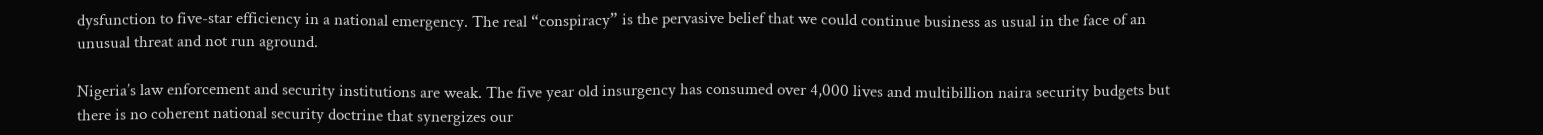dysfunction to five-star efficiency in a national emergency. The real “conspiracy” is the pervasive belief that we could continue business as usual in the face of an unusual threat and not run aground.

Nigeria’s law enforcement and security institutions are weak. The five year old insurgency has consumed over 4,000 lives and multibillion naira security budgets but there is no coherent national security doctrine that synergizes our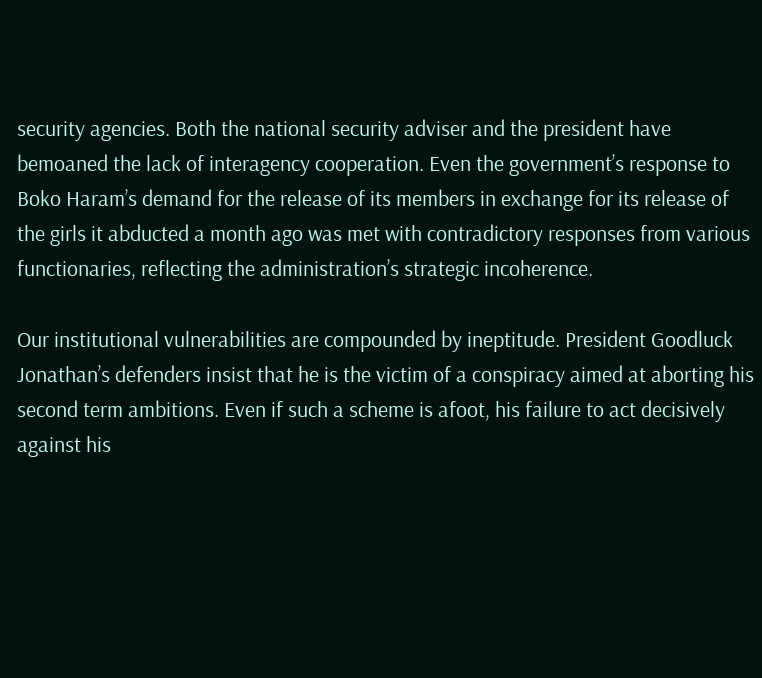security agencies. Both the national security adviser and the president have bemoaned the lack of interagency cooperation. Even the government’s response to Boko Haram’s demand for the release of its members in exchange for its release of the girls it abducted a month ago was met with contradictory responses from various functionaries, reflecting the administration’s strategic incoherence.

Our institutional vulnerabilities are compounded by ineptitude. President Goodluck Jonathan’s defenders insist that he is the victim of a conspiracy aimed at aborting his second term ambitions. Even if such a scheme is afoot, his failure to act decisively against his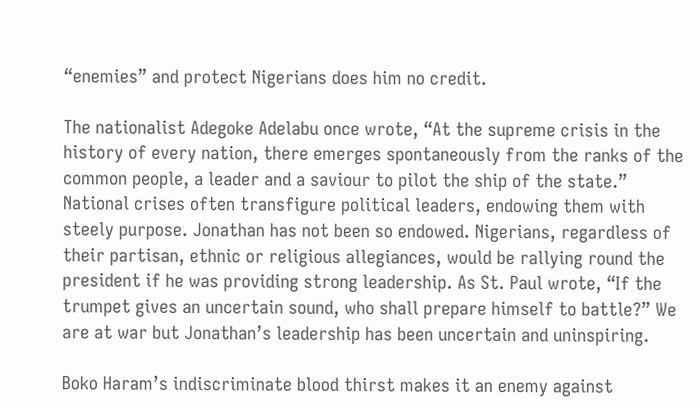“enemies” and protect Nigerians does him no credit.

The nationalist Adegoke Adelabu once wrote, “At the supreme crisis in the history of every nation, there emerges spontaneously from the ranks of the common people, a leader and a saviour to pilot the ship of the state.” National crises often transfigure political leaders, endowing them with steely purpose. Jonathan has not been so endowed. Nigerians, regardless of their partisan, ethnic or religious allegiances, would be rallying round the president if he was providing strong leadership. As St. Paul wrote, “If the trumpet gives an uncertain sound, who shall prepare himself to battle?” We are at war but Jonathan’s leadership has been uncertain and uninspiring.

Boko Haram’s indiscriminate blood thirst makes it an enemy against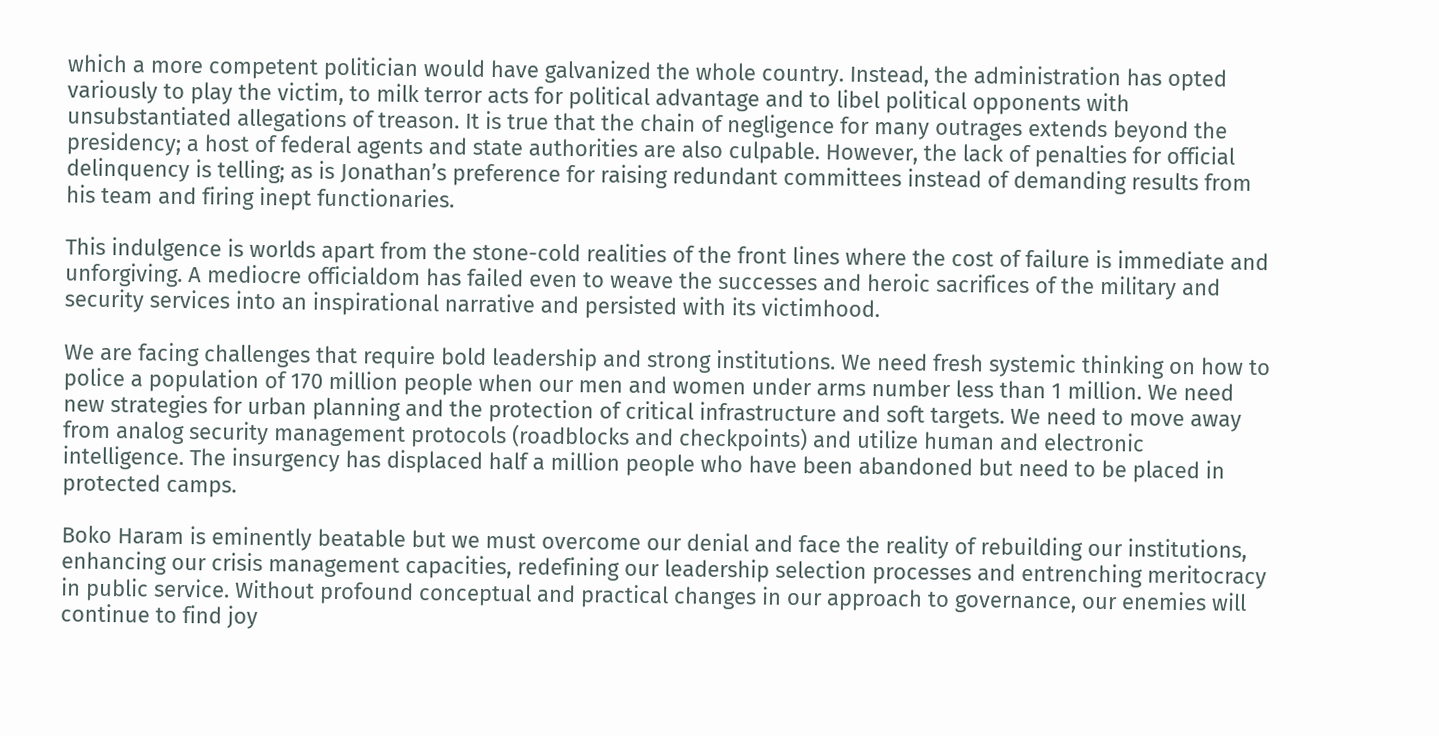which a more competent politician would have galvanized the whole country. Instead, the administration has opted variously to play the victim, to milk terror acts for political advantage and to libel political opponents with unsubstantiated allegations of treason. It is true that the chain of negligence for many outrages extends beyond the presidency; a host of federal agents and state authorities are also culpable. However, the lack of penalties for official delinquency is telling; as is Jonathan’s preference for raising redundant committees instead of demanding results from his team and firing inept functionaries.

This indulgence is worlds apart from the stone-cold realities of the front lines where the cost of failure is immediate and unforgiving. A mediocre officialdom has failed even to weave the successes and heroic sacrifices of the military and security services into an inspirational narrative and persisted with its victimhood.

We are facing challenges that require bold leadership and strong institutions. We need fresh systemic thinking on how to police a population of 170 million people when our men and women under arms number less than 1 million. We need new strategies for urban planning and the protection of critical infrastructure and soft targets. We need to move away from analog security management protocols (roadblocks and checkpoints) and utilize human and electronic intelligence. The insurgency has displaced half a million people who have been abandoned but need to be placed in protected camps.

Boko Haram is eminently beatable but we must overcome our denial and face the reality of rebuilding our institutions, enhancing our crisis management capacities, redefining our leadership selection processes and entrenching meritocracy in public service. Without profound conceptual and practical changes in our approach to governance, our enemies will continue to find joy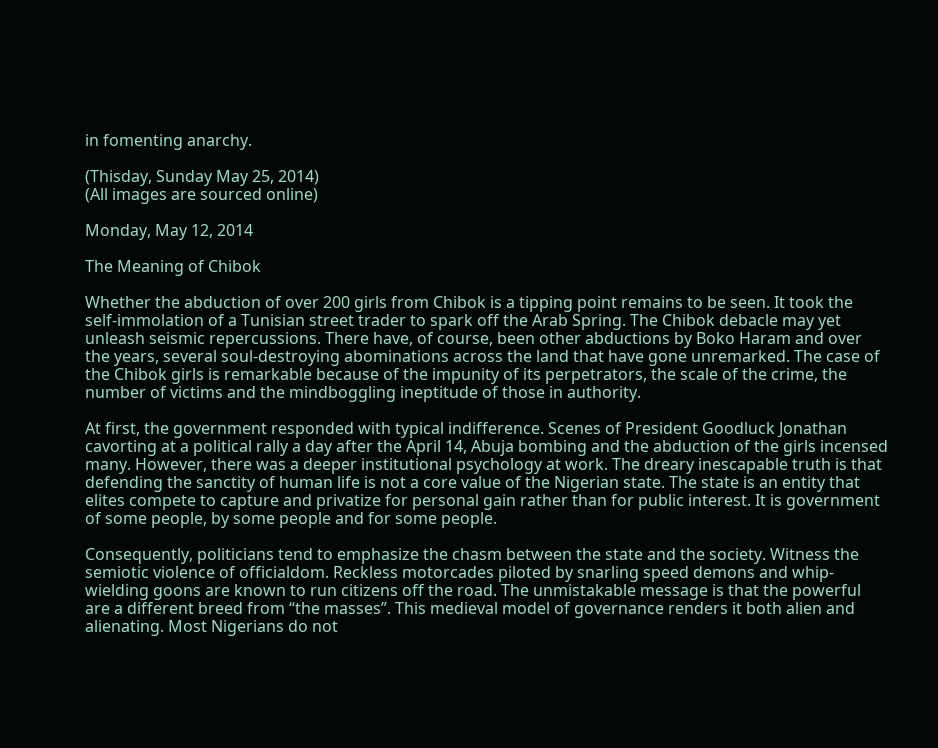in fomenting anarchy.

(Thisday, Sunday May 25, 2014)
(All images are sourced online)

Monday, May 12, 2014

The Meaning of Chibok

Whether the abduction of over 200 girls from Chibok is a tipping point remains to be seen. It took the self-immolation of a Tunisian street trader to spark off the Arab Spring. The Chibok debacle may yet unleash seismic repercussions. There have, of course, been other abductions by Boko Haram and over the years, several soul-destroying abominations across the land that have gone unremarked. The case of the Chibok girls is remarkable because of the impunity of its perpetrators, the scale of the crime, the number of victims and the mindboggling ineptitude of those in authority.

At first, the government responded with typical indifference. Scenes of President Goodluck Jonathan cavorting at a political rally a day after the April 14, Abuja bombing and the abduction of the girls incensed many. However, there was a deeper institutional psychology at work. The dreary inescapable truth is that defending the sanctity of human life is not a core value of the Nigerian state. The state is an entity that elites compete to capture and privatize for personal gain rather than for public interest. It is government of some people, by some people and for some people.

Consequently, politicians tend to emphasize the chasm between the state and the society. Witness the semiotic violence of officialdom. Reckless motorcades piloted by snarling speed demons and whip-wielding goons are known to run citizens off the road. The unmistakable message is that the powerful are a different breed from “the masses”. This medieval model of governance renders it both alien and alienating. Most Nigerians do not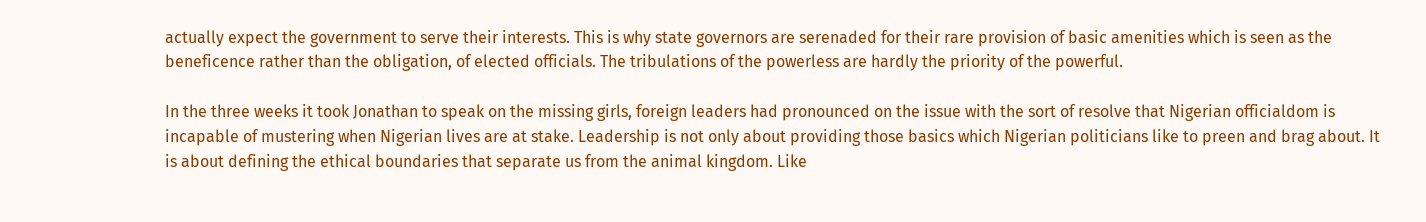actually expect the government to serve their interests. This is why state governors are serenaded for their rare provision of basic amenities which is seen as the beneficence rather than the obligation, of elected officials. The tribulations of the powerless are hardly the priority of the powerful.

In the three weeks it took Jonathan to speak on the missing girls, foreign leaders had pronounced on the issue with the sort of resolve that Nigerian officialdom is incapable of mustering when Nigerian lives are at stake. Leadership is not only about providing those basics which Nigerian politicians like to preen and brag about. It is about defining the ethical boundaries that separate us from the animal kingdom. Like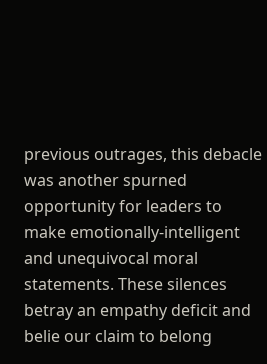previous outrages, this debacle was another spurned opportunity for leaders to make emotionally-intelligent and unequivocal moral statements. These silences betray an empathy deficit and belie our claim to belong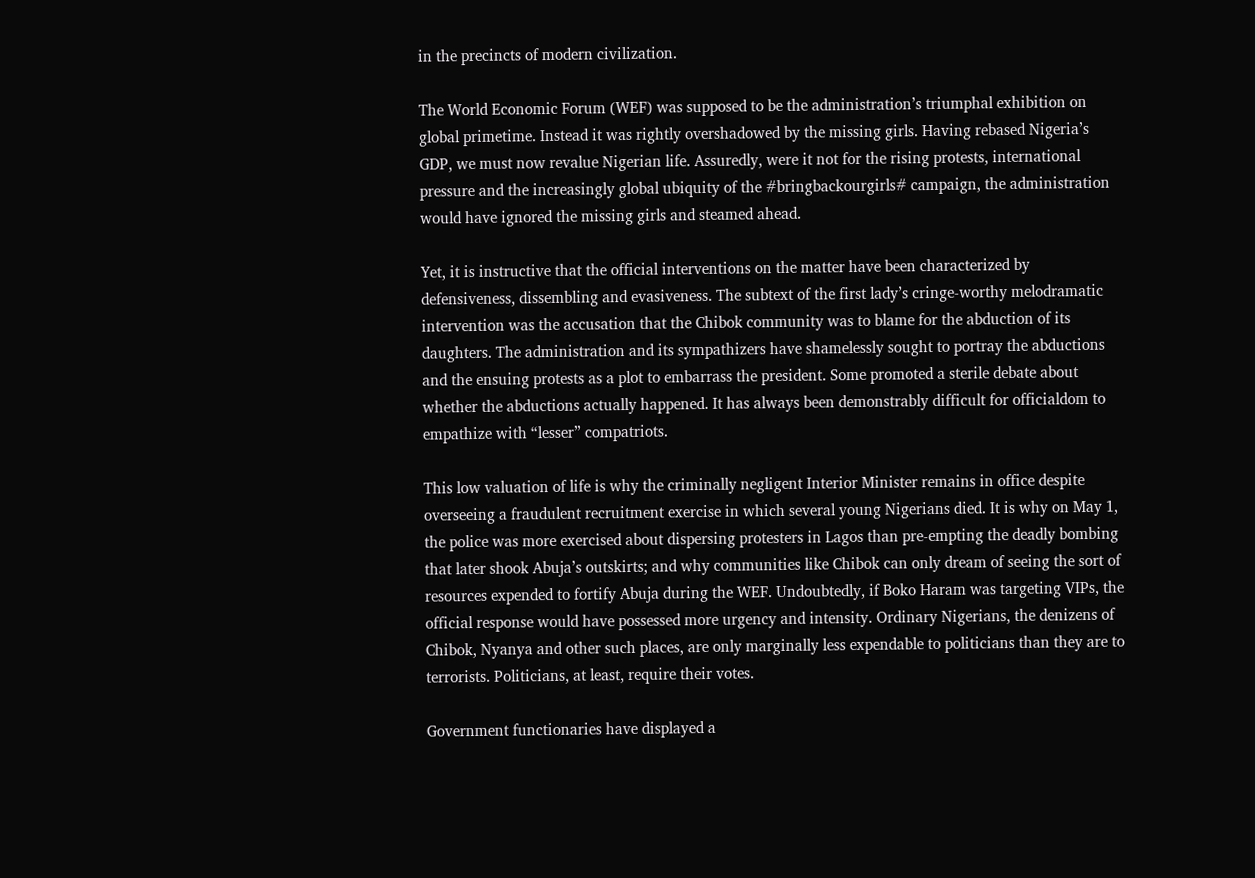in the precincts of modern civilization.

The World Economic Forum (WEF) was supposed to be the administration’s triumphal exhibition on global primetime. Instead it was rightly overshadowed by the missing girls. Having rebased Nigeria’s GDP, we must now revalue Nigerian life. Assuredly, were it not for the rising protests, international pressure and the increasingly global ubiquity of the #bringbackourgirls# campaign, the administration would have ignored the missing girls and steamed ahead.

Yet, it is instructive that the official interventions on the matter have been characterized by defensiveness, dissembling and evasiveness. The subtext of the first lady’s cringe-worthy melodramatic intervention was the accusation that the Chibok community was to blame for the abduction of its daughters. The administration and its sympathizers have shamelessly sought to portray the abductions and the ensuing protests as a plot to embarrass the president. Some promoted a sterile debate about whether the abductions actually happened. It has always been demonstrably difficult for officialdom to empathize with “lesser” compatriots.

This low valuation of life is why the criminally negligent Interior Minister remains in office despite overseeing a fraudulent recruitment exercise in which several young Nigerians died. It is why on May 1, the police was more exercised about dispersing protesters in Lagos than pre-empting the deadly bombing that later shook Abuja’s outskirts; and why communities like Chibok can only dream of seeing the sort of resources expended to fortify Abuja during the WEF. Undoubtedly, if Boko Haram was targeting VIPs, the official response would have possessed more urgency and intensity. Ordinary Nigerians, the denizens of Chibok, Nyanya and other such places, are only marginally less expendable to politicians than they are to terrorists. Politicians, at least, require their votes.

Government functionaries have displayed a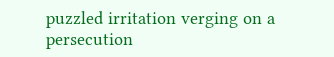puzzled irritation verging on a persecution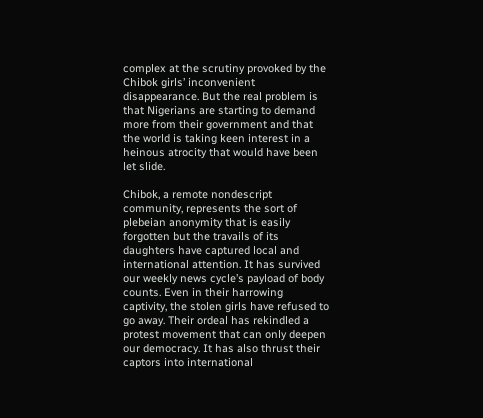complex at the scrutiny provoked by the Chibok girls’ inconvenient disappearance. But the real problem is that Nigerians are starting to demand more from their government and that the world is taking keen interest in a heinous atrocity that would have been let slide.

Chibok, a remote nondescript community, represents the sort of plebeian anonymity that is easily forgotten but the travails of its daughters have captured local and international attention. It has survived our weekly news cycle’s payload of body counts. Even in their harrowing captivity, the stolen girls have refused to go away. Their ordeal has rekindled a protest movement that can only deepen our democracy. It has also thrust their captors into international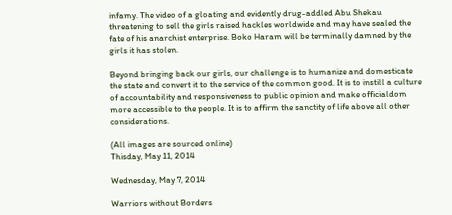infamy. The video of a gloating and evidently drug-addled Abu Shekau threatening to sell the girls raised hackles worldwide and may have sealed the fate of his anarchist enterprise. Boko Haram will be terminally damned by the girls it has stolen.

Beyond bringing back our girls, our challenge is to humanize and domesticate the state and convert it to the service of the common good. It is to instill a culture of accountability and responsiveness to public opinion and make officialdom more accessible to the people. It is to affirm the sanctity of life above all other considerations.

(All images are sourced online)
Thisday, May 11, 2014

Wednesday, May 7, 2014

Warriors without Borders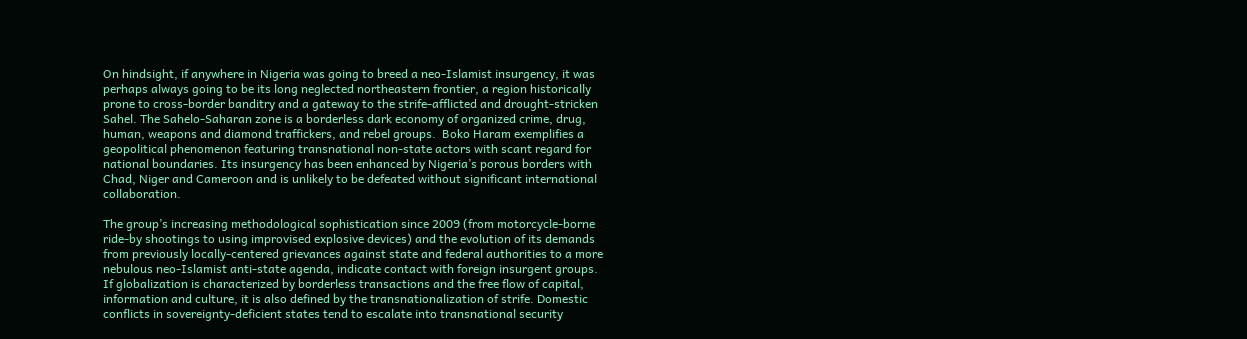On hindsight, if anywhere in Nigeria was going to breed a neo-Islamist insurgency, it was perhaps always going to be its long neglected northeastern frontier, a region historically prone to cross-border banditry and a gateway to the strife-afflicted and drought-stricken Sahel. The Sahelo-Saharan zone is a borderless dark economy of organized crime, drug, human, weapons and diamond traffickers, and rebel groups.  Boko Haram exemplifies a geopolitical phenomenon featuring transnational non-state actors with scant regard for national boundaries. Its insurgency has been enhanced by Nigeria’s porous borders with Chad, Niger and Cameroon and is unlikely to be defeated without significant international collaboration.

The group’s increasing methodological sophistication since 2009 (from motorcycle-borne ride-by shootings to using improvised explosive devices) and the evolution of its demands from previously locally-centered grievances against state and federal authorities to a more nebulous neo-Islamist anti-state agenda, indicate contact with foreign insurgent groups. If globalization is characterized by borderless transactions and the free flow of capital, information and culture, it is also defined by the transnationalization of strife. Domestic conflicts in sovereignty-deficient states tend to escalate into transnational security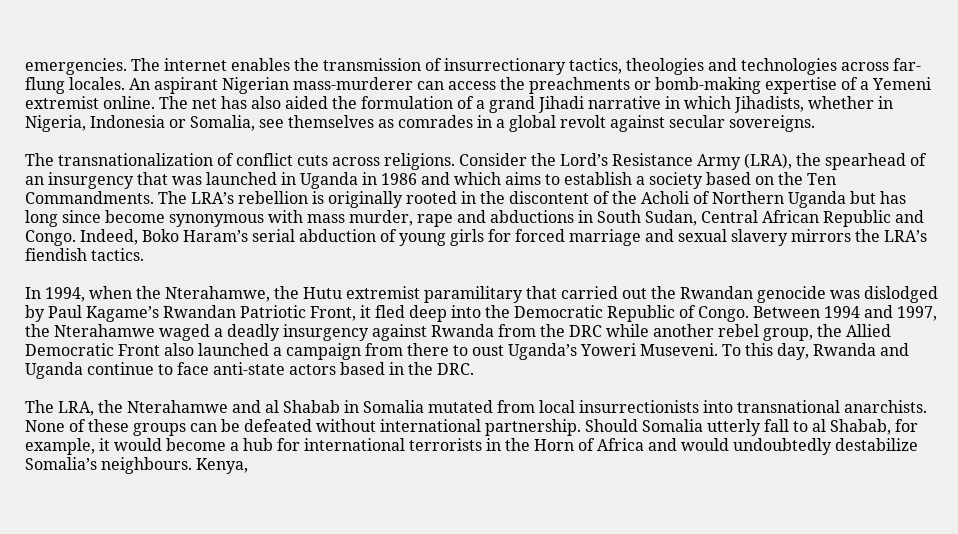emergencies. The internet enables the transmission of insurrectionary tactics, theologies and technologies across far-flung locales. An aspirant Nigerian mass-murderer can access the preachments or bomb-making expertise of a Yemeni extremist online. The net has also aided the formulation of a grand Jihadi narrative in which Jihadists, whether in Nigeria, Indonesia or Somalia, see themselves as comrades in a global revolt against secular sovereigns.

The transnationalization of conflict cuts across religions. Consider the Lord’s Resistance Army (LRA), the spearhead of an insurgency that was launched in Uganda in 1986 and which aims to establish a society based on the Ten Commandments. The LRA’s rebellion is originally rooted in the discontent of the Acholi of Northern Uganda but has long since become synonymous with mass murder, rape and abductions in South Sudan, Central African Republic and Congo. Indeed, Boko Haram’s serial abduction of young girls for forced marriage and sexual slavery mirrors the LRA’s fiendish tactics.

In 1994, when the Nterahamwe, the Hutu extremist paramilitary that carried out the Rwandan genocide was dislodged by Paul Kagame’s Rwandan Patriotic Front, it fled deep into the Democratic Republic of Congo. Between 1994 and 1997, the Nterahamwe waged a deadly insurgency against Rwanda from the DRC while another rebel group, the Allied Democratic Front also launched a campaign from there to oust Uganda’s Yoweri Museveni. To this day, Rwanda and Uganda continue to face anti-state actors based in the DRC.

The LRA, the Nterahamwe and al Shabab in Somalia mutated from local insurrectionists into transnational anarchists. None of these groups can be defeated without international partnership. Should Somalia utterly fall to al Shabab, for example, it would become a hub for international terrorists in the Horn of Africa and would undoubtedly destabilize Somalia’s neighbours. Kenya,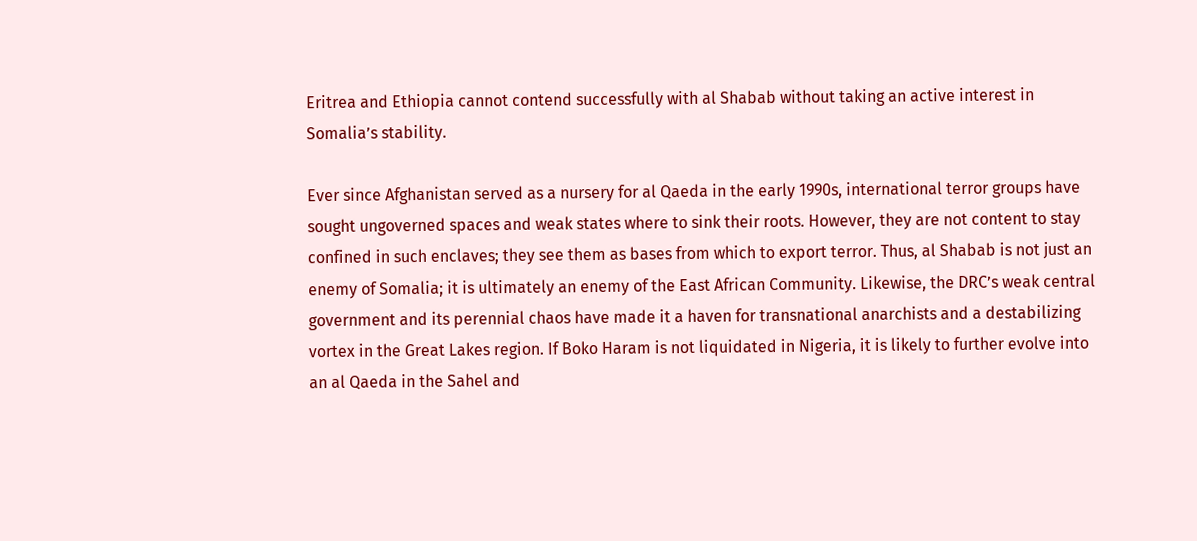Eritrea and Ethiopia cannot contend successfully with al Shabab without taking an active interest in Somalia’s stability.

Ever since Afghanistan served as a nursery for al Qaeda in the early 1990s, international terror groups have sought ungoverned spaces and weak states where to sink their roots. However, they are not content to stay confined in such enclaves; they see them as bases from which to export terror. Thus, al Shabab is not just an enemy of Somalia; it is ultimately an enemy of the East African Community. Likewise, the DRC’s weak central government and its perennial chaos have made it a haven for transnational anarchists and a destabilizing vortex in the Great Lakes region. If Boko Haram is not liquidated in Nigeria, it is likely to further evolve into an al Qaeda in the Sahel and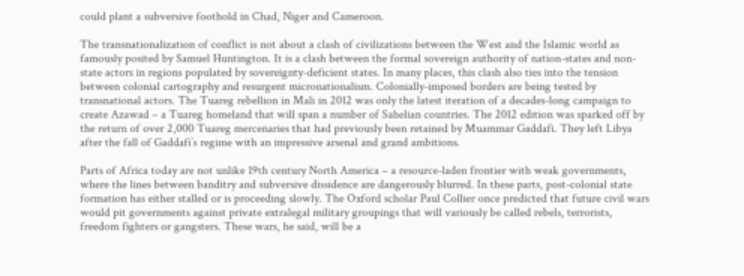could plant a subversive foothold in Chad, Niger and Cameroon.

The transnationalization of conflict is not about a clash of civilizations between the West and the Islamic world as famously posited by Samuel Huntington. It is a clash between the formal sovereign authority of nation-states and non-state actors in regions populated by sovereignty-deficient states. In many places, this clash also ties into the tension between colonial cartography and resurgent micronationalism. Colonially-imposed borders are being tested by transnational actors. The Tuareg rebellion in Mali in 2012 was only the latest iteration of a decades-long campaign to create Azawad – a Tuareg homeland that will span a number of Sahelian countries. The 2012 edition was sparked off by the return of over 2,000 Tuareg mercenaries that had previously been retained by Muammar Gaddafi. They left Libya after the fall of Gaddafi’s regime with an impressive arsenal and grand ambitions.

Parts of Africa today are not unlike 19th century North America – a resource-laden frontier with weak governments, where the lines between banditry and subversive dissidence are dangerously blurred. In these parts, post-colonial state formation has either stalled or is proceeding slowly. The Oxford scholar Paul Collier once predicted that future civil wars would pit governments against private extralegal military groupings that will variously be called rebels, terrorists, freedom fighters or gangsters. These wars, he said, will be a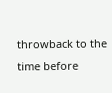throwback to the time before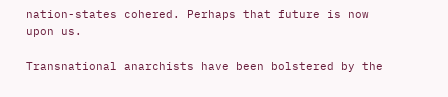nation-states cohered. Perhaps that future is now upon us.

Transnational anarchists have been bolstered by the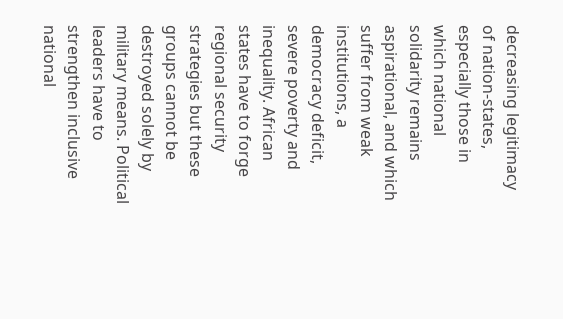decreasing legitimacy of nation-states, especially those in which national solidarity remains aspirational, and which suffer from weak institutions, a democracy deficit, severe poverty and inequality. African states have to forge regional security strategies but these groups cannot be destroyed solely by military means. Political leaders have to strengthen inclusive national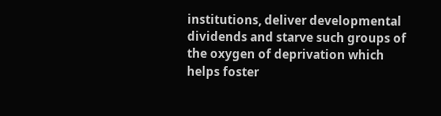institutions, deliver developmental dividends and starve such groups of the oxygen of deprivation which helps foster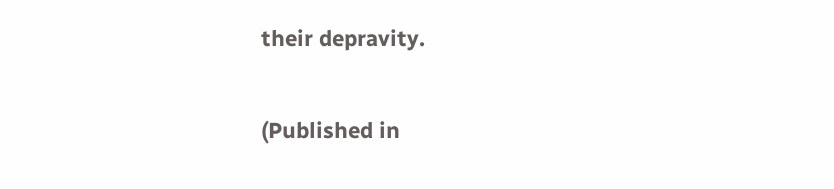their depravity.

(Published in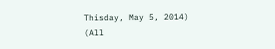Thisday, May 5, 2014)
(All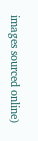images sourced online)